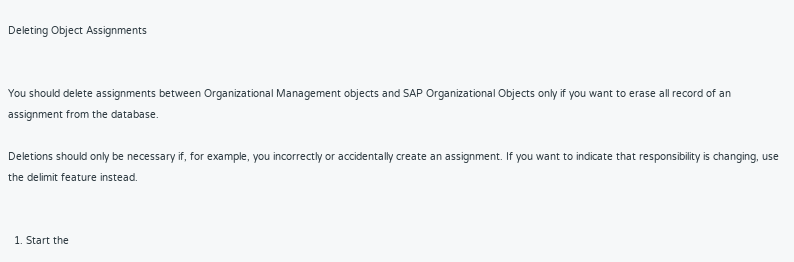Deleting Object Assignments


You should delete assignments between Organizational Management objects and SAP Organizational Objects only if you want to erase all record of an assignment from the database.

Deletions should only be necessary if, for example, you incorrectly or accidentally create an assignment. If you want to indicate that responsibility is changing, use the delimit feature instead.


  1. Start the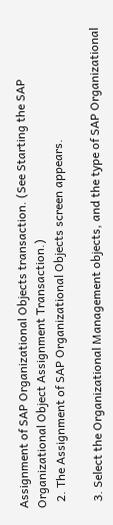Assignment of SAP Organizational Objects transaction. (See Starting the SAP Organizational Object Assignment Transaction.)
  2. The Assignment of SAP Organizational Objects screen appears.

  3. Select the Organizational Management objects, and the type of SAP Organizational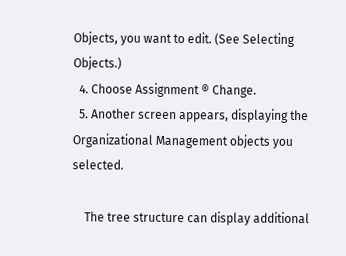Objects, you want to edit. (See Selecting Objects.)
  4. Choose Assignment ® Change.
  5. Another screen appears, displaying the Organizational Management objects you selected.

    The tree structure can display additional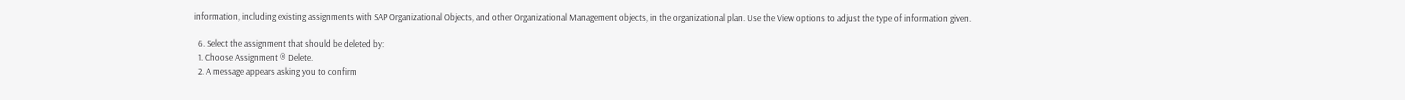information, including existing assignments with SAP Organizational Objects, and other Organizational Management objects, in the organizational plan. Use the View options to adjust the type of information given.

  6. Select the assignment that should be deleted by:
  1. Choose Assignment ® Delete.
  2. A message appears asking you to confirm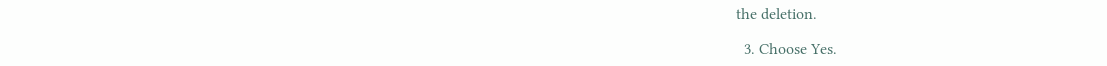the deletion.

  3. Choose Yes.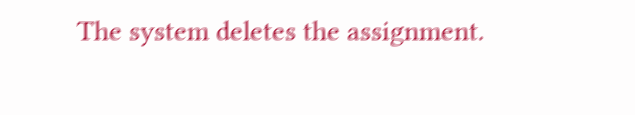The system deletes the assignment.